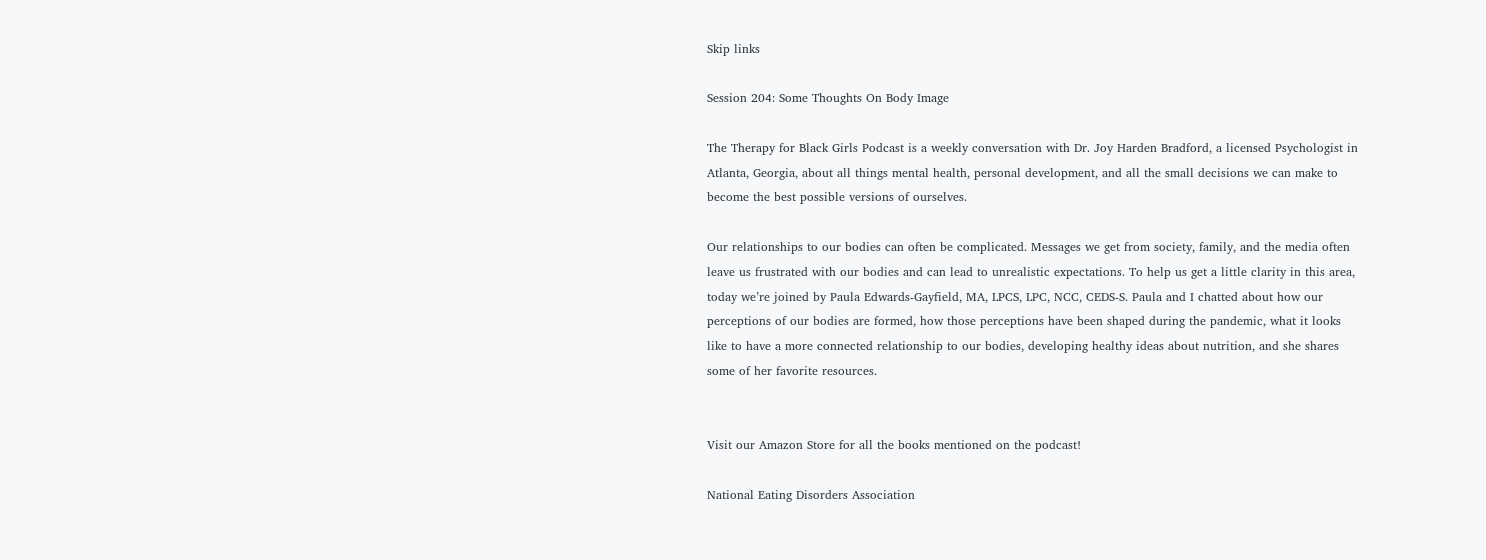Skip links

Session 204: Some Thoughts On Body Image

The Therapy for Black Girls Podcast is a weekly conversation with Dr. Joy Harden Bradford, a licensed Psychologist in Atlanta, Georgia, about all things mental health, personal development, and all the small decisions we can make to become the best possible versions of ourselves.

Our relationships to our bodies can often be complicated. Messages we get from society, family, and the media often leave us frustrated with our bodies and can lead to unrealistic expectations. To help us get a little clarity in this area, today we’re joined by Paula Edwards-Gayfield, MA, LPCS, LPC, NCC, CEDS-S. Paula and I chatted about how our perceptions of our bodies are formed, how those perceptions have been shaped during the pandemic, what it looks like to have a more connected relationship to our bodies, developing healthy ideas about nutrition, and she shares some of her favorite resources.


Visit our Amazon Store for all the books mentioned on the podcast!

National Eating Disorders Association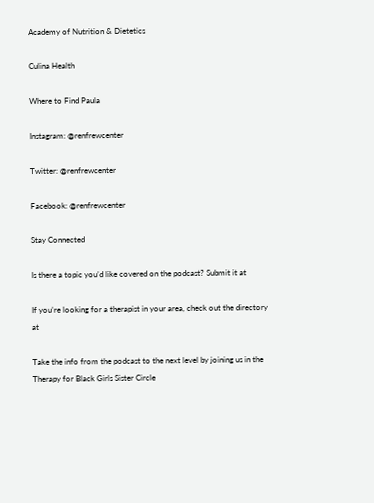Academy of Nutrition & Dietetics

Culina Health

Where to Find Paula

Instagram: @renfrewcenter

Twitter: @renfrewcenter

Facebook: @renfrewcenter

Stay Connected

Is there a topic you’d like covered on the podcast? Submit it at

If you’re looking for a therapist in your area, check out the directory at

Take the info from the podcast to the next level by joining us in the Therapy for Black Girls Sister Circle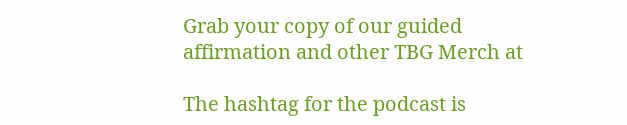Grab your copy of our guided affirmation and other TBG Merch at

The hashtag for the podcast is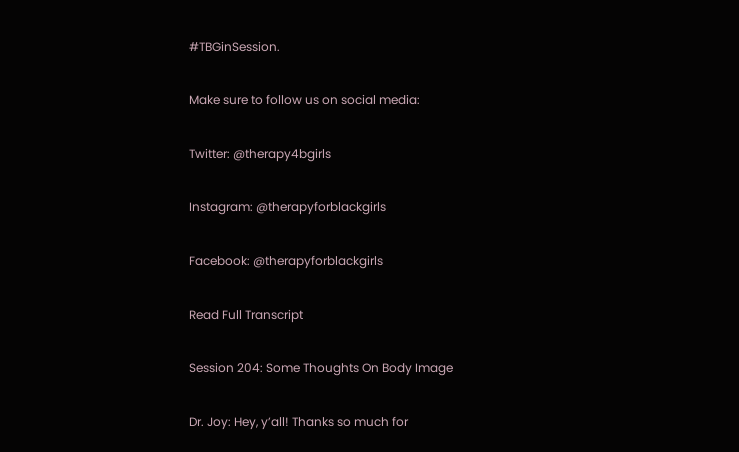#TBGinSession.

Make sure to follow us on social media:

Twitter: @therapy4bgirls

Instagram: @therapyforblackgirls

Facebook: @therapyforblackgirls

Read Full Transcript

Session 204: Some Thoughts On Body Image

Dr. Joy: Hey, y’all! Thanks so much for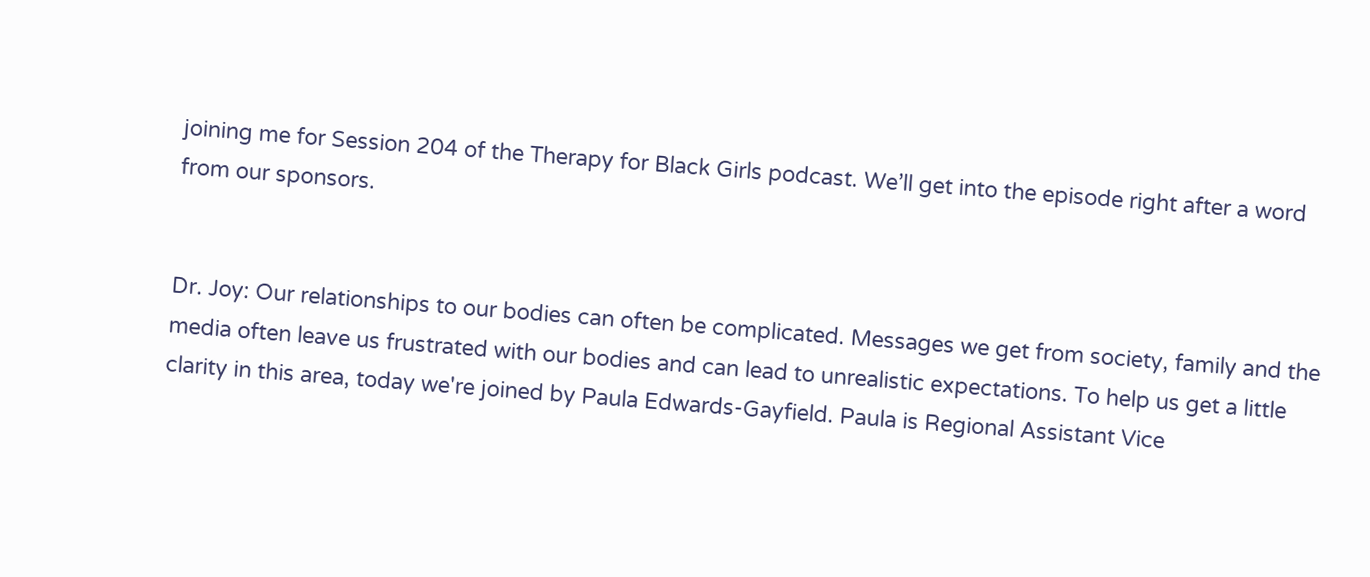joining me for Session 204 of the Therapy for Black Girls podcast. We’ll get into the episode right after a word from our sponsors.


Dr. Joy: Our relationships to our bodies can often be complicated. Messages we get from society, family and the media often leave us frustrated with our bodies and can lead to unrealistic expectations. To help us get a little clarity in this area, today we're joined by Paula Edwards-Gayfield. Paula is Regional Assistant Vice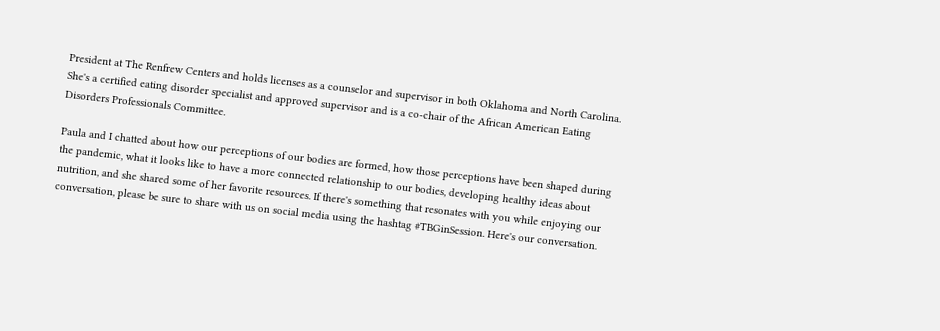President at The Renfrew Centers and holds licenses as a counselor and supervisor in both Oklahoma and North Carolina. She's a certified eating disorder specialist and approved supervisor and is a co-chair of the African American Eating Disorders Professionals Committee.

Paula and I chatted about how our perceptions of our bodies are formed, how those perceptions have been shaped during the pandemic, what it looks like to have a more connected relationship to our bodies, developing healthy ideas about nutrition, and she shared some of her favorite resources. If there's something that resonates with you while enjoying our conversation, please be sure to share with us on social media using the hashtag #TBGinSession. Here's our conversation.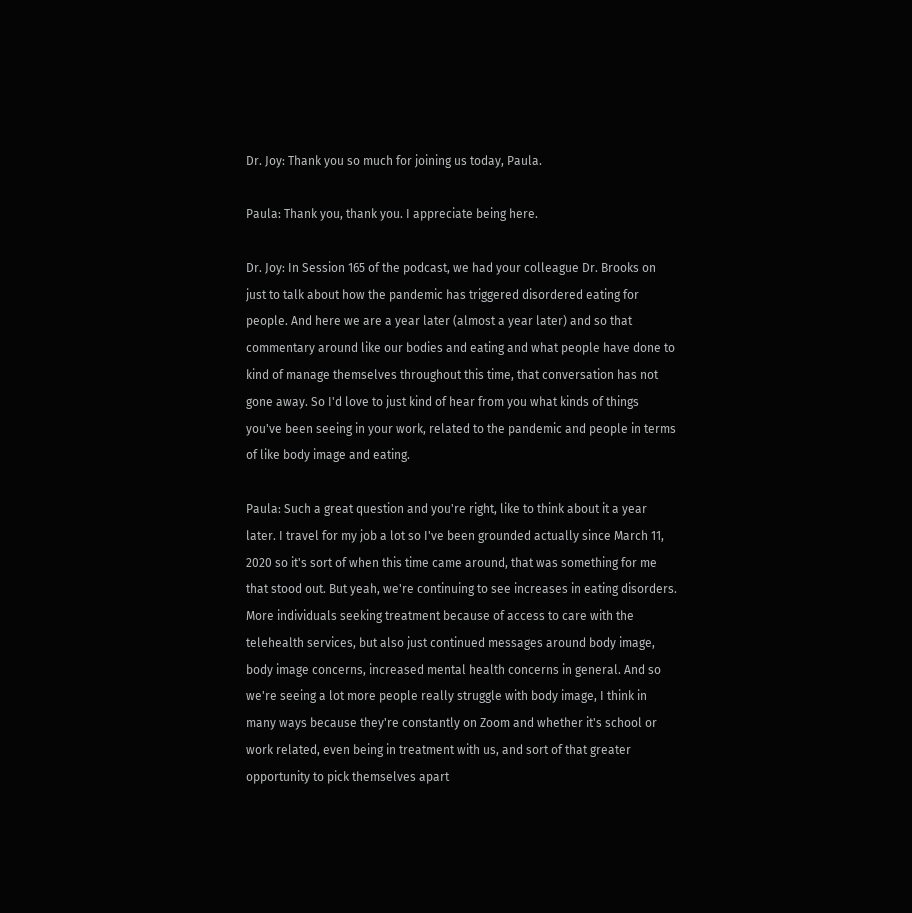Dr. Joy: Thank you so much for joining us today, Paula.

Paula: Thank you, thank you. I appreciate being here.

Dr. Joy: In Session 165 of the podcast, we had your colleague Dr. Brooks on just to talk about how the pandemic has triggered disordered eating for people. And here we are a year later (almost a year later) and so that commentary around like our bodies and eating and what people have done to kind of manage themselves throughout this time, that conversation has not gone away. So I'd love to just kind of hear from you what kinds of things you've been seeing in your work, related to the pandemic and people in terms of like body image and eating.

Paula: Such a great question and you're right, like to think about it a year later. I travel for my job a lot so I've been grounded actually since March 11, 2020 so it's sort of when this time came around, that was something for me that stood out. But yeah, we're continuing to see increases in eating disorders. More individuals seeking treatment because of access to care with the telehealth services, but also just continued messages around body image, body image concerns, increased mental health concerns in general. And so we're seeing a lot more people really struggle with body image, I think in many ways because they're constantly on Zoom and whether it's school or work related, even being in treatment with us, and sort of that greater opportunity to pick themselves apart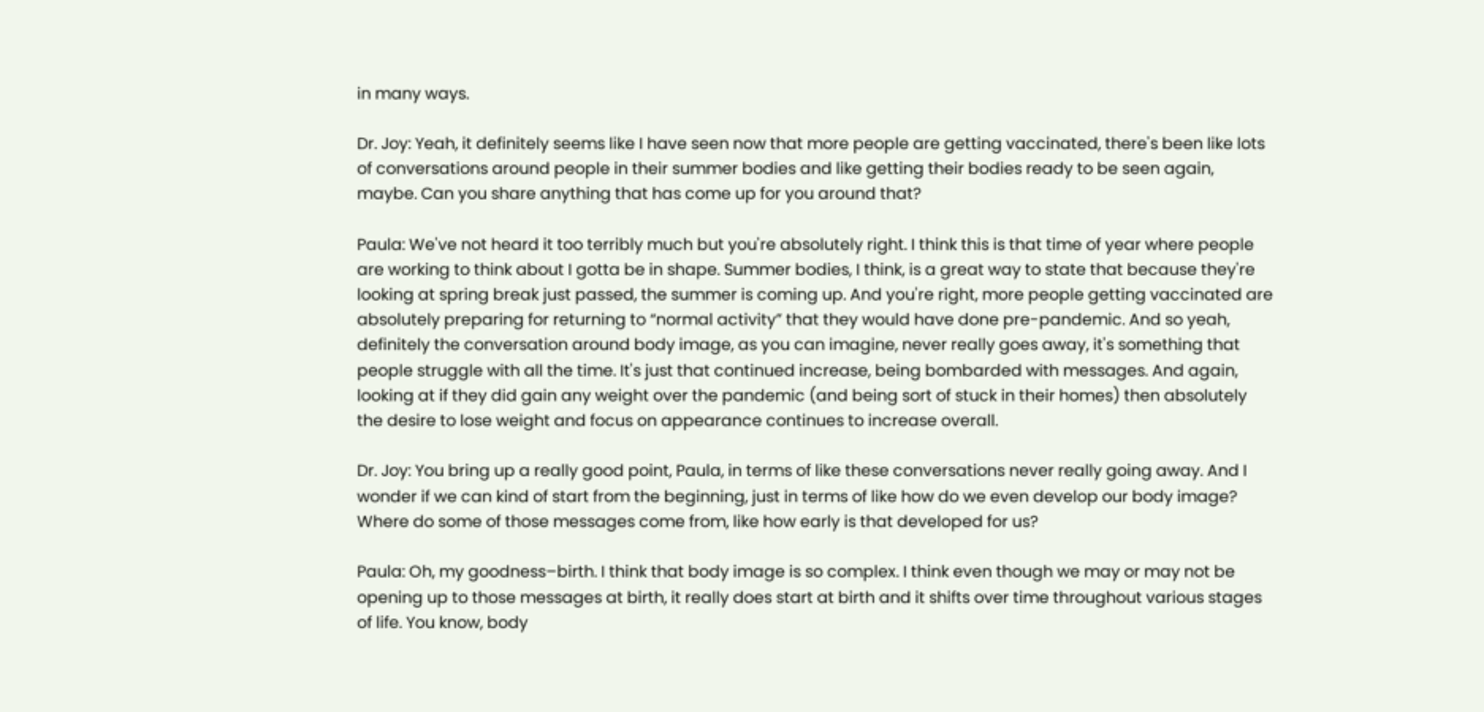in many ways.

Dr. Joy: Yeah, it definitely seems like I have seen now that more people are getting vaccinated, there's been like lots of conversations around people in their summer bodies and like getting their bodies ready to be seen again, maybe. Can you share anything that has come up for you around that?

Paula: We've not heard it too terribly much but you're absolutely right. I think this is that time of year where people are working to think about I gotta be in shape. Summer bodies, I think, is a great way to state that because they're looking at spring break just passed, the summer is coming up. And you're right, more people getting vaccinated are absolutely preparing for returning to “normal activity” that they would have done pre-pandemic. And so yeah, definitely the conversation around body image, as you can imagine, never really goes away, it's something that people struggle with all the time. It's just that continued increase, being bombarded with messages. And again, looking at if they did gain any weight over the pandemic (and being sort of stuck in their homes) then absolutely the desire to lose weight and focus on appearance continues to increase overall.

Dr. Joy: You bring up a really good point, Paula, in terms of like these conversations never really going away. And I wonder if we can kind of start from the beginning, just in terms of like how do we even develop our body image? Where do some of those messages come from, like how early is that developed for us?

Paula: Oh, my goodness–birth. I think that body image is so complex. I think even though we may or may not be opening up to those messages at birth, it really does start at birth and it shifts over time throughout various stages of life. You know, body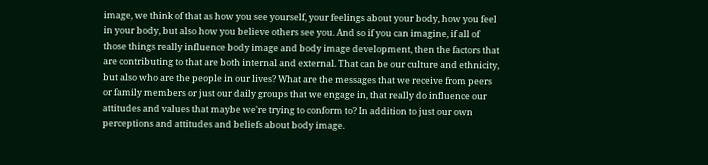image, we think of that as how you see yourself, your feelings about your body, how you feel in your body, but also how you believe others see you. And so if you can imagine, if all of those things really influence body image and body image development, then the factors that are contributing to that are both internal and external. That can be our culture and ethnicity, but also who are the people in our lives? What are the messages that we receive from peers or family members or just our daily groups that we engage in, that really do influence our attitudes and values that maybe we're trying to conform to? In addition to just our own perceptions and attitudes and beliefs about body image.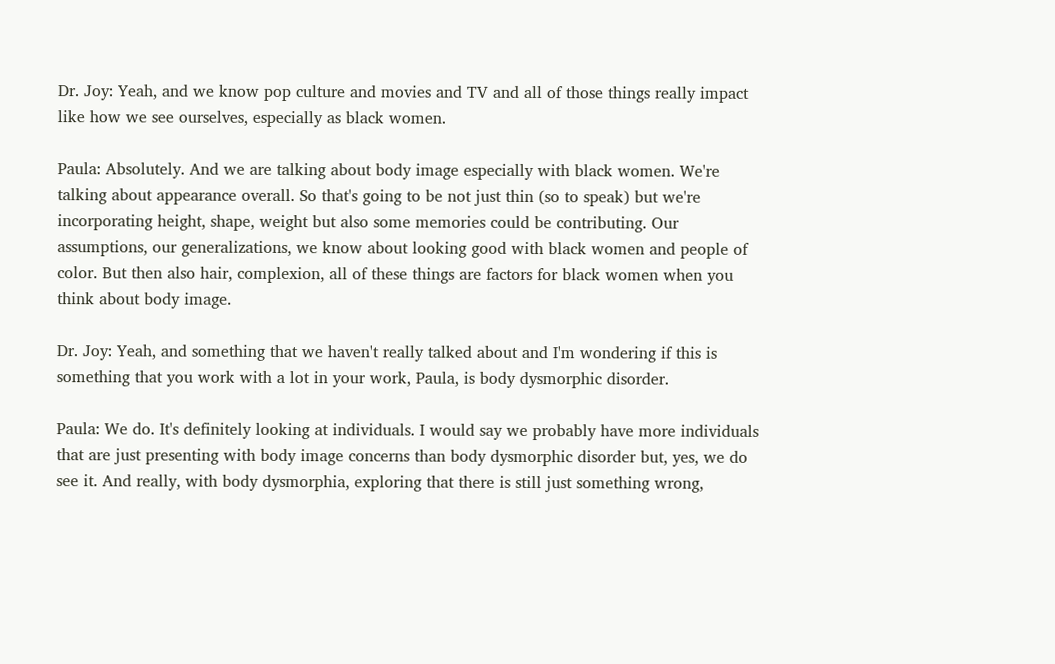Dr. Joy: Yeah, and we know pop culture and movies and TV and all of those things really impact like how we see ourselves, especially as black women.

Paula: Absolutely. And we are talking about body image especially with black women. We're talking about appearance overall. So that's going to be not just thin (so to speak) but we're incorporating height, shape, weight but also some memories could be contributing. Our assumptions, our generalizations, we know about looking good with black women and people of color. But then also hair, complexion, all of these things are factors for black women when you think about body image.

Dr. Joy: Yeah, and something that we haven't really talked about and I'm wondering if this is something that you work with a lot in your work, Paula, is body dysmorphic disorder.

Paula: We do. It's definitely looking at individuals. I would say we probably have more individuals that are just presenting with body image concerns than body dysmorphic disorder but, yes, we do see it. And really, with body dysmorphia, exploring that there is still just something wrong,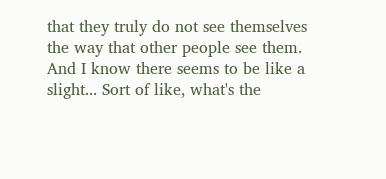that they truly do not see themselves the way that other people see them. And I know there seems to be like a slight... Sort of like, what's the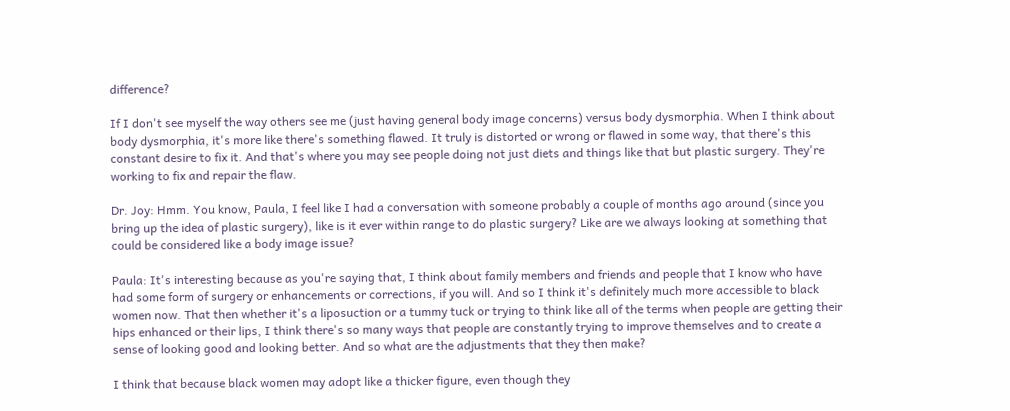difference?

If I don't see myself the way others see me (just having general body image concerns) versus body dysmorphia. When I think about body dysmorphia, it's more like there's something flawed. It truly is distorted or wrong or flawed in some way, that there's this constant desire to fix it. And that's where you may see people doing not just diets and things like that but plastic surgery. They're working to fix and repair the flaw.

Dr. Joy: Hmm. You know, Paula, I feel like I had a conversation with someone probably a couple of months ago around (since you bring up the idea of plastic surgery), like is it ever within range to do plastic surgery? Like are we always looking at something that could be considered like a body image issue?

Paula: It's interesting because as you're saying that, I think about family members and friends and people that I know who have had some form of surgery or enhancements or corrections, if you will. And so I think it's definitely much more accessible to black women now. That then whether it's a liposuction or a tummy tuck or trying to think like all of the terms when people are getting their hips enhanced or their lips, I think there's so many ways that people are constantly trying to improve themselves and to create a sense of looking good and looking better. And so what are the adjustments that they then make?

I think that because black women may adopt like a thicker figure, even though they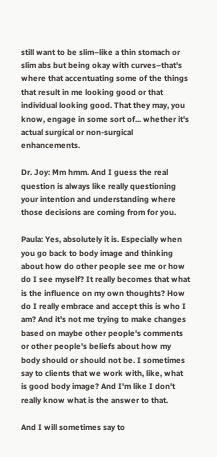still want to be slim–like a thin stomach or slim abs but being okay with curves–that's where that accentuating some of the things that result in me looking good or that individual looking good. That they may, you know, engage in some sort of... whether it's actual surgical or non-surgical enhancements.

Dr. Joy: Mm hmm. And I guess the real question is always like really questioning your intention and understanding where those decisions are coming from for you.

Paula: Yes, absolutely it is. Especially when you go back to body image and thinking about how do other people see me or how do I see myself? It really becomes that what is the influence on my own thoughts? How do I really embrace and accept this is who I am? And it's not me trying to make changes based on maybe other people's comments or other people's beliefs about how my body should or should not be. I sometimes say to clients that we work with, like, what is good body image? And I'm like I don't really know what is the answer to that.

And I will sometimes say to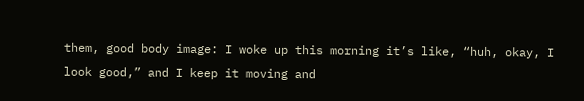them, good body image: I woke up this morning it’s like, “huh, okay, I look good,” and I keep it moving and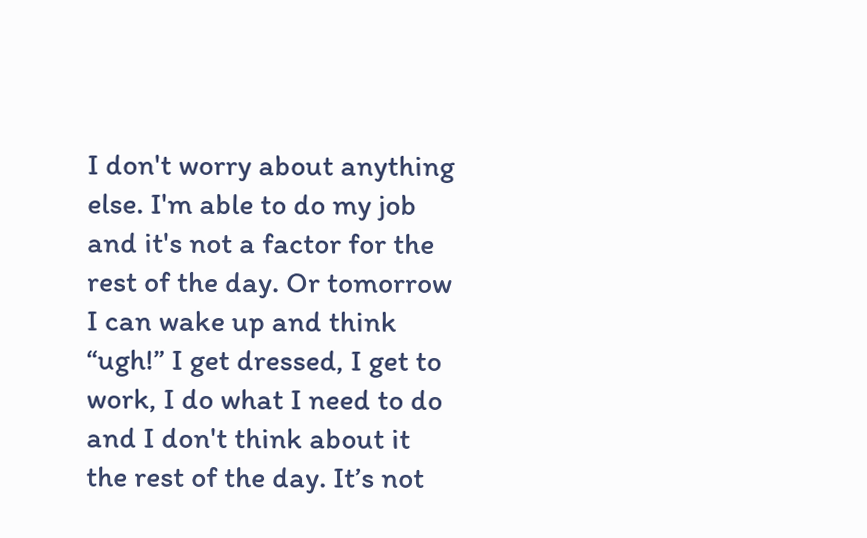I don't worry about anything else. I'm able to do my job and it's not a factor for the rest of the day. Or tomorrow I can wake up and think “ugh!” I get dressed, I get to work, I do what I need to do and I don't think about it the rest of the day. It’s not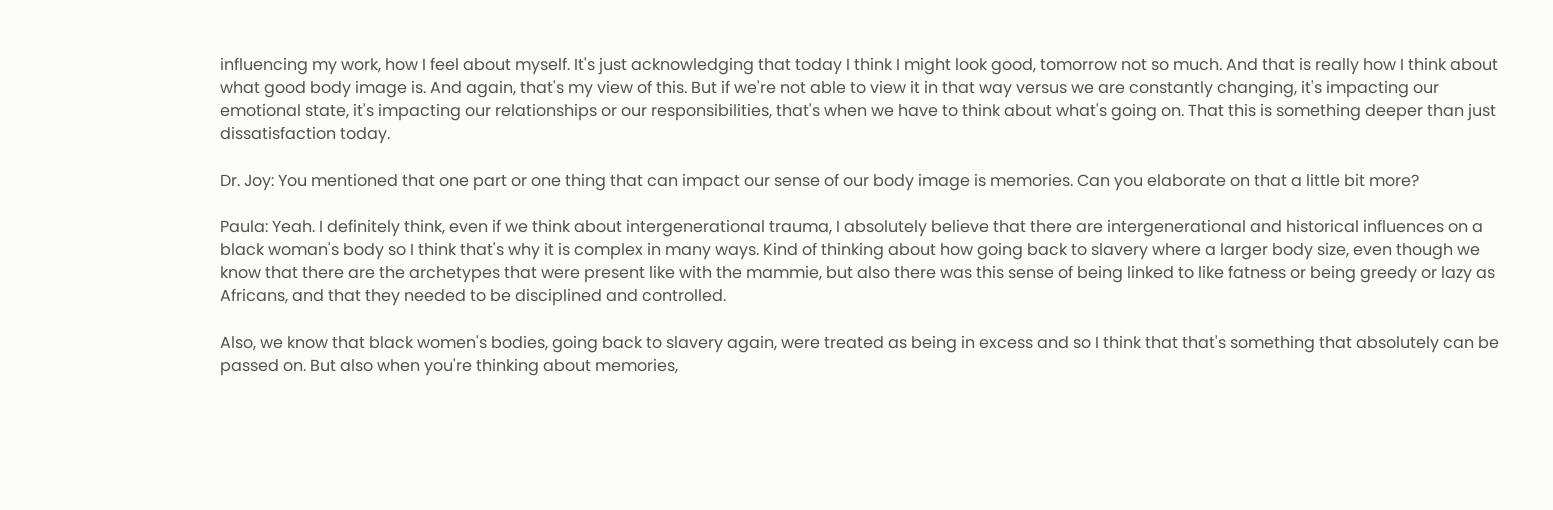influencing my work, how I feel about myself. It's just acknowledging that today I think I might look good, tomorrow not so much. And that is really how I think about what good body image is. And again, that's my view of this. But if we're not able to view it in that way versus we are constantly changing, it's impacting our emotional state, it's impacting our relationships or our responsibilities, that's when we have to think about what's going on. That this is something deeper than just dissatisfaction today.

Dr. Joy: You mentioned that one part or one thing that can impact our sense of our body image is memories. Can you elaborate on that a little bit more?

Paula: Yeah. I definitely think, even if we think about intergenerational trauma, I absolutely believe that there are intergenerational and historical influences on a black woman's body so I think that's why it is complex in many ways. Kind of thinking about how going back to slavery where a larger body size, even though we know that there are the archetypes that were present like with the mammie, but also there was this sense of being linked to like fatness or being greedy or lazy as Africans, and that they needed to be disciplined and controlled.

Also, we know that black women's bodies, going back to slavery again, were treated as being in excess and so I think that that's something that absolutely can be passed on. But also when you're thinking about memories,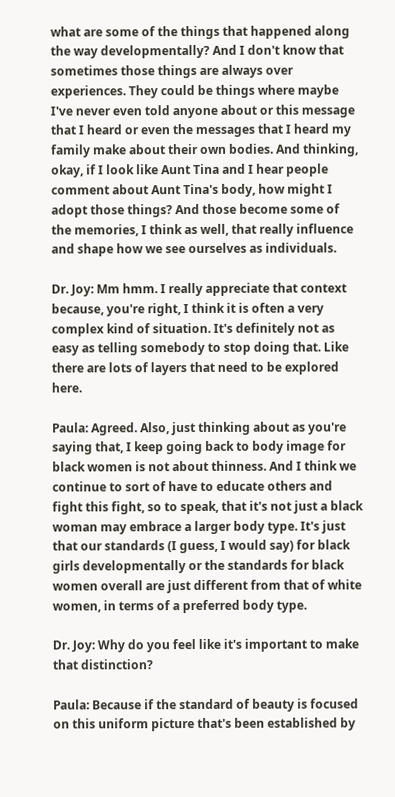what are some of the things that happened along the way developmentally? And I don't know that sometimes those things are always over experiences. They could be things where maybe I've never even told anyone about or this message that I heard or even the messages that I heard my family make about their own bodies. And thinking, okay, if I look like Aunt Tina and I hear people comment about Aunt Tina's body, how might I adopt those things? And those become some of the memories, I think as well, that really influence and shape how we see ourselves as individuals.

Dr. Joy: Mm hmm. I really appreciate that context because, you're right, I think it is often a very complex kind of situation. It's definitely not as easy as telling somebody to stop doing that. Like there are lots of layers that need to be explored here.

Paula: Agreed. Also, just thinking about as you're saying that, I keep going back to body image for black women is not about thinness. And I think we continue to sort of have to educate others and fight this fight, so to speak, that it's not just a black woman may embrace a larger body type. It's just that our standards (I guess, I would say) for black girls developmentally or the standards for black women overall are just different from that of white women, in terms of a preferred body type.

Dr. Joy: Why do you feel like it's important to make that distinction?

Paula: Because if the standard of beauty is focused on this uniform picture that's been established by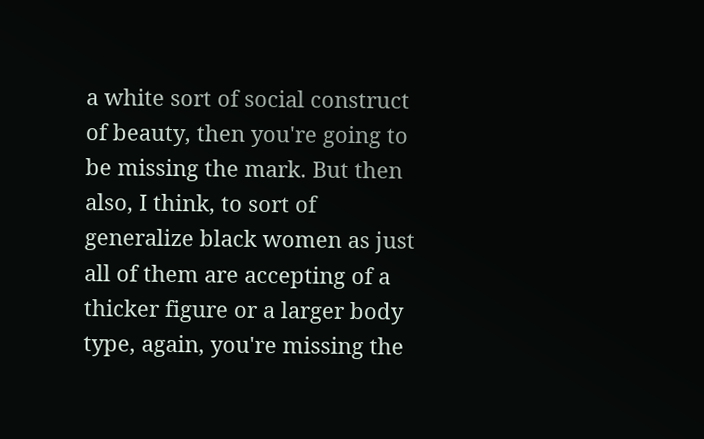a white sort of social construct of beauty, then you're going to be missing the mark. But then also, I think, to sort of generalize black women as just all of them are accepting of a thicker figure or a larger body type, again, you're missing the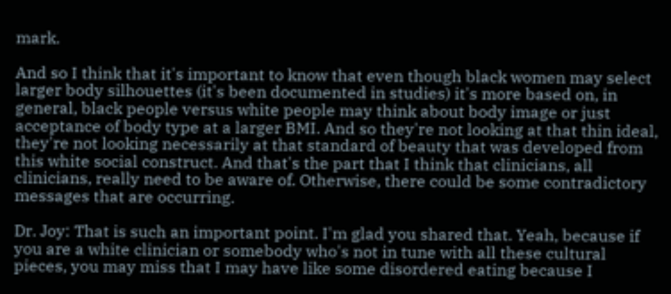mark.

And so I think that it's important to know that even though black women may select larger body silhouettes (it's been documented in studies) it's more based on, in general, black people versus white people may think about body image or just acceptance of body type at a larger BMI. And so they're not looking at that thin ideal, they're not looking necessarily at that standard of beauty that was developed from this white social construct. And that's the part that I think that clinicians, all clinicians, really need to be aware of. Otherwise, there could be some contradictory messages that are occurring.

Dr. Joy: That is such an important point. I'm glad you shared that. Yeah, because if you are a white clinician or somebody who's not in tune with all these cultural pieces, you may miss that I may have like some disordered eating because I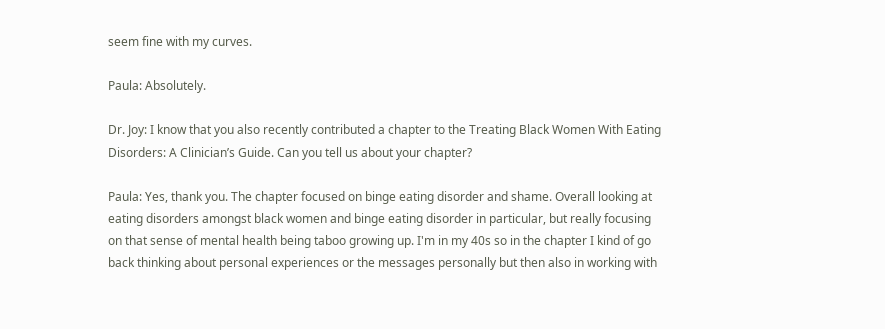seem fine with my curves.

Paula: Absolutely.

Dr. Joy: I know that you also recently contributed a chapter to the Treating Black Women With Eating Disorders: A Clinician’s Guide. Can you tell us about your chapter?

Paula: Yes, thank you. The chapter focused on binge eating disorder and shame. Overall looking at eating disorders amongst black women and binge eating disorder in particular, but really focusing on that sense of mental health being taboo growing up. I'm in my 40s so in the chapter I kind of go back thinking about personal experiences or the messages personally but then also in working with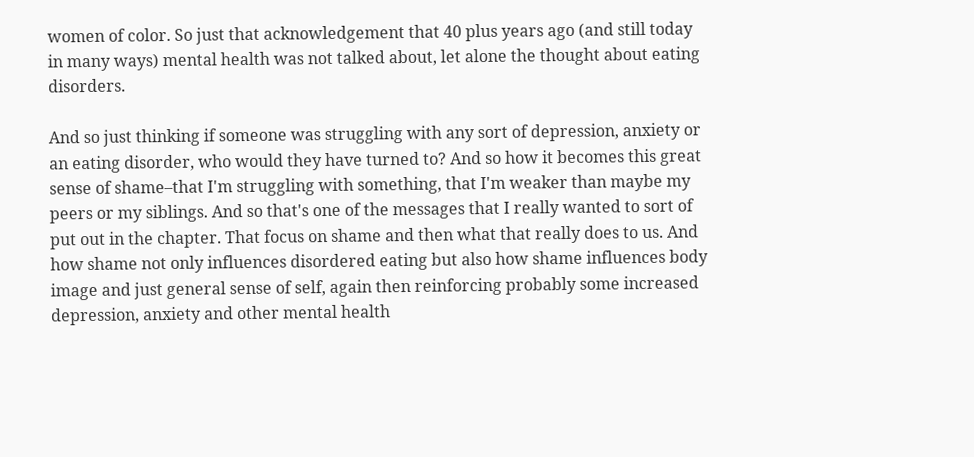women of color. So just that acknowledgement that 40 plus years ago (and still today in many ways) mental health was not talked about, let alone the thought about eating disorders.

And so just thinking if someone was struggling with any sort of depression, anxiety or an eating disorder, who would they have turned to? And so how it becomes this great sense of shame–that I'm struggling with something, that I'm weaker than maybe my peers or my siblings. And so that's one of the messages that I really wanted to sort of put out in the chapter. That focus on shame and then what that really does to us. And how shame not only influences disordered eating but also how shame influences body image and just general sense of self, again then reinforcing probably some increased depression, anxiety and other mental health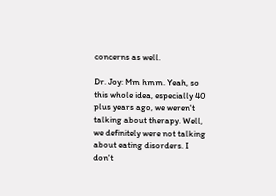concerns as well.

Dr. Joy: Mm hmm. Yeah, so this whole idea, especially 40 plus years ago, we weren't talking about therapy. Well, we definitely were not talking about eating disorders. I don't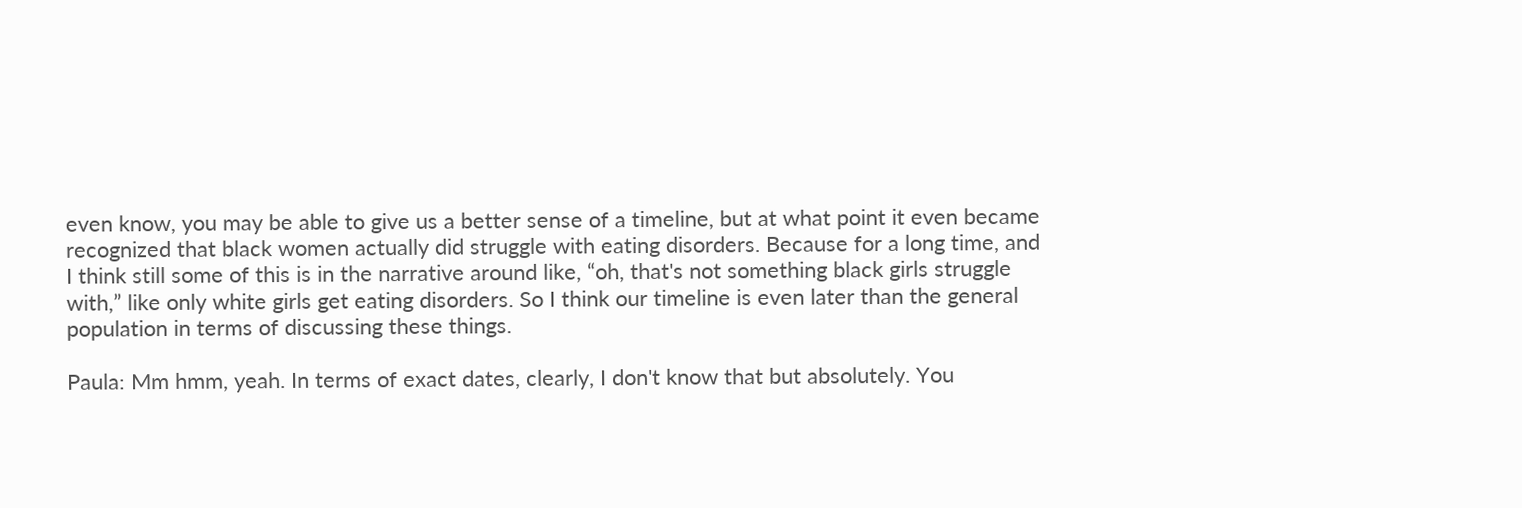even know, you may be able to give us a better sense of a timeline, but at what point it even became recognized that black women actually did struggle with eating disorders. Because for a long time, and I think still some of this is in the narrative around like, “oh, that's not something black girls struggle with,” like only white girls get eating disorders. So I think our timeline is even later than the general population in terms of discussing these things.

Paula: Mm hmm, yeah. In terms of exact dates, clearly, I don't know that but absolutely. You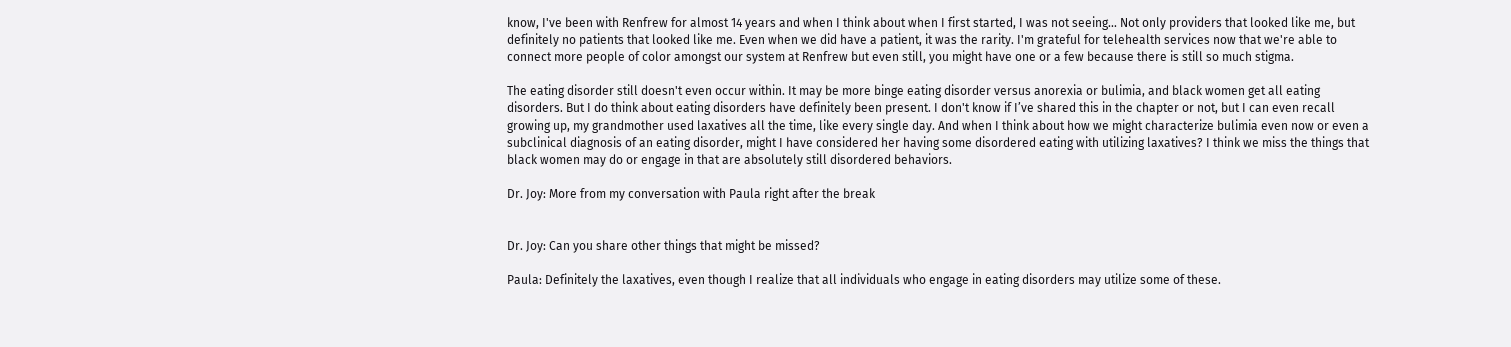know, I've been with Renfrew for almost 14 years and when I think about when I first started, I was not seeing... Not only providers that looked like me, but definitely no patients that looked like me. Even when we did have a patient, it was the rarity. I'm grateful for telehealth services now that we're able to connect more people of color amongst our system at Renfrew but even still, you might have one or a few because there is still so much stigma.

The eating disorder still doesn't even occur within. It may be more binge eating disorder versus anorexia or bulimia, and black women get all eating disorders. But I do think about eating disorders have definitely been present. I don't know if I’ve shared this in the chapter or not, but I can even recall growing up, my grandmother used laxatives all the time, like every single day. And when I think about how we might characterize bulimia even now or even a subclinical diagnosis of an eating disorder, might I have considered her having some disordered eating with utilizing laxatives? I think we miss the things that black women may do or engage in that are absolutely still disordered behaviors.

Dr. Joy: More from my conversation with Paula right after the break


Dr. Joy: Can you share other things that might be missed?

Paula: Definitely the laxatives, even though I realize that all individuals who engage in eating disorders may utilize some of these.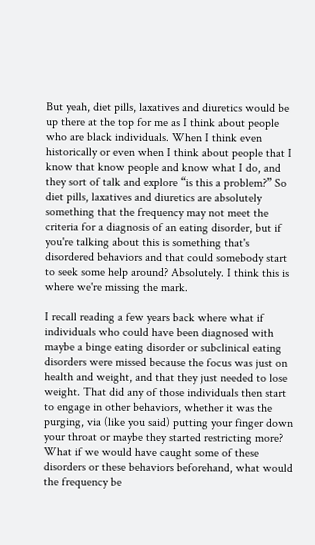But yeah, diet pills, laxatives and diuretics would be up there at the top for me as I think about people who are black individuals. When I think even historically or even when I think about people that I know that know people and know what I do, and they sort of talk and explore “is this a problem?” So diet pills, laxatives and diuretics are absolutely something that the frequency may not meet the criteria for a diagnosis of an eating disorder, but if you're talking about this is something that's disordered behaviors and that could somebody start to seek some help around? Absolutely. I think this is where we're missing the mark.

I recall reading a few years back where what if individuals who could have been diagnosed with maybe a binge eating disorder or subclinical eating disorders were missed because the focus was just on health and weight, and that they just needed to lose weight. That did any of those individuals then start to engage in other behaviors, whether it was the purging, via (like you said) putting your finger down your throat or maybe they started restricting more? What if we would have caught some of these disorders or these behaviors beforehand, what would the frequency be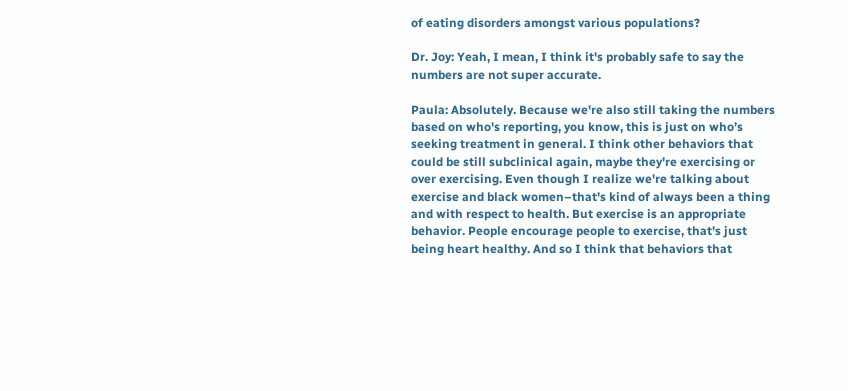of eating disorders amongst various populations?

Dr. Joy: Yeah, I mean, I think it's probably safe to say the numbers are not super accurate.

Paula: Absolutely. Because we're also still taking the numbers based on who's reporting, you know, this is just on who’s seeking treatment in general. I think other behaviors that could be still subclinical again, maybe they're exercising or over exercising. Even though I realize we're talking about exercise and black women–that's kind of always been a thing and with respect to health. But exercise is an appropriate behavior. People encourage people to exercise, that's just being heart healthy. And so I think that behaviors that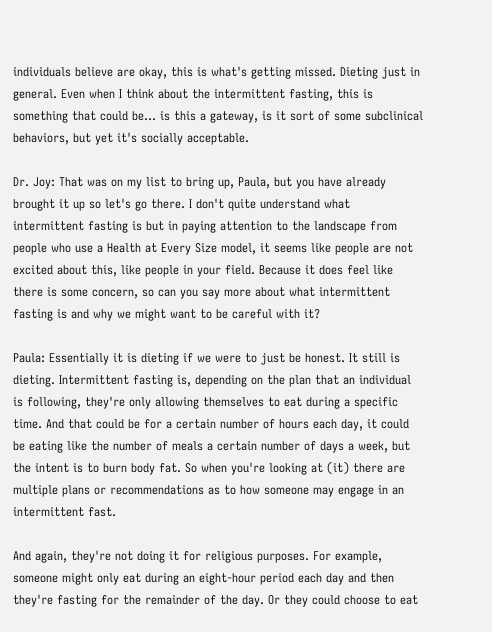individuals believe are okay, this is what's getting missed. Dieting just in general. Even when I think about the intermittent fasting, this is something that could be... is this a gateway, is it sort of some subclinical behaviors, but yet it's socially acceptable.

Dr. Joy: That was on my list to bring up, Paula, but you have already brought it up so let's go there. I don't quite understand what intermittent fasting is but in paying attention to the landscape from people who use a Health at Every Size model, it seems like people are not excited about this, like people in your field. Because it does feel like there is some concern, so can you say more about what intermittent fasting is and why we might want to be careful with it?

Paula: Essentially it is dieting if we were to just be honest. It still is dieting. Intermittent fasting is, depending on the plan that an individual is following, they're only allowing themselves to eat during a specific time. And that could be for a certain number of hours each day, it could be eating like the number of meals a certain number of days a week, but the intent is to burn body fat. So when you're looking at (it) there are multiple plans or recommendations as to how someone may engage in an intermittent fast.

And again, they're not doing it for religious purposes. For example, someone might only eat during an eight-hour period each day and then they're fasting for the remainder of the day. Or they could choose to eat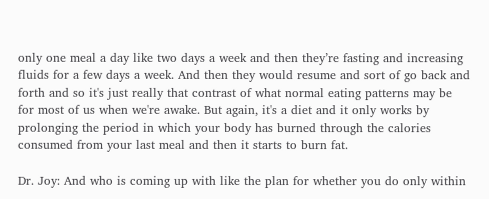only one meal a day like two days a week and then they’re fasting and increasing fluids for a few days a week. And then they would resume and sort of go back and forth and so it's just really that contrast of what normal eating patterns may be for most of us when we're awake. But again, it's a diet and it only works by prolonging the period in which your body has burned through the calories consumed from your last meal and then it starts to burn fat.

Dr. Joy: And who is coming up with like the plan for whether you do only within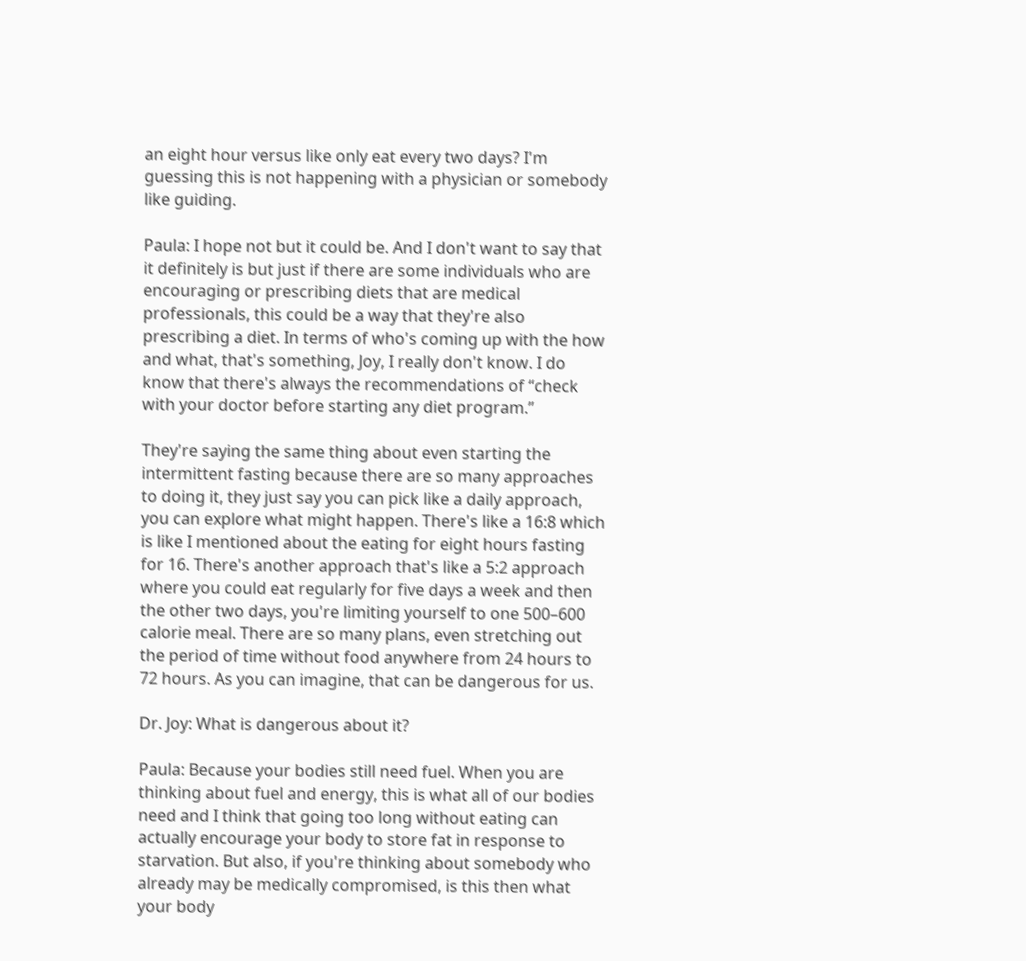an eight hour versus like only eat every two days? I'm guessing this is not happening with a physician or somebody like guiding.

Paula: I hope not but it could be. And I don't want to say that it definitely is but just if there are some individuals who are encouraging or prescribing diets that are medical professionals, this could be a way that they're also prescribing a diet. In terms of who's coming up with the how and what, that's something, Joy, I really don't know. I do know that there's always the recommendations of “check with your doctor before starting any diet program.”

They're saying the same thing about even starting the intermittent fasting because there are so many approaches to doing it, they just say you can pick like a daily approach, you can explore what might happen. There's like a 16:8 which is like I mentioned about the eating for eight hours fasting for 16. There's another approach that's like a 5:2 approach where you could eat regularly for five days a week and then the other two days, you're limiting yourself to one 500–600 calorie meal. There are so many plans, even stretching out the period of time without food anywhere from 24 hours to 72 hours. As you can imagine, that can be dangerous for us.

Dr. Joy: What is dangerous about it?

Paula: Because your bodies still need fuel. When you are thinking about fuel and energy, this is what all of our bodies need and I think that going too long without eating can actually encourage your body to store fat in response to starvation. But also, if you're thinking about somebody who already may be medically compromised, is this then what your body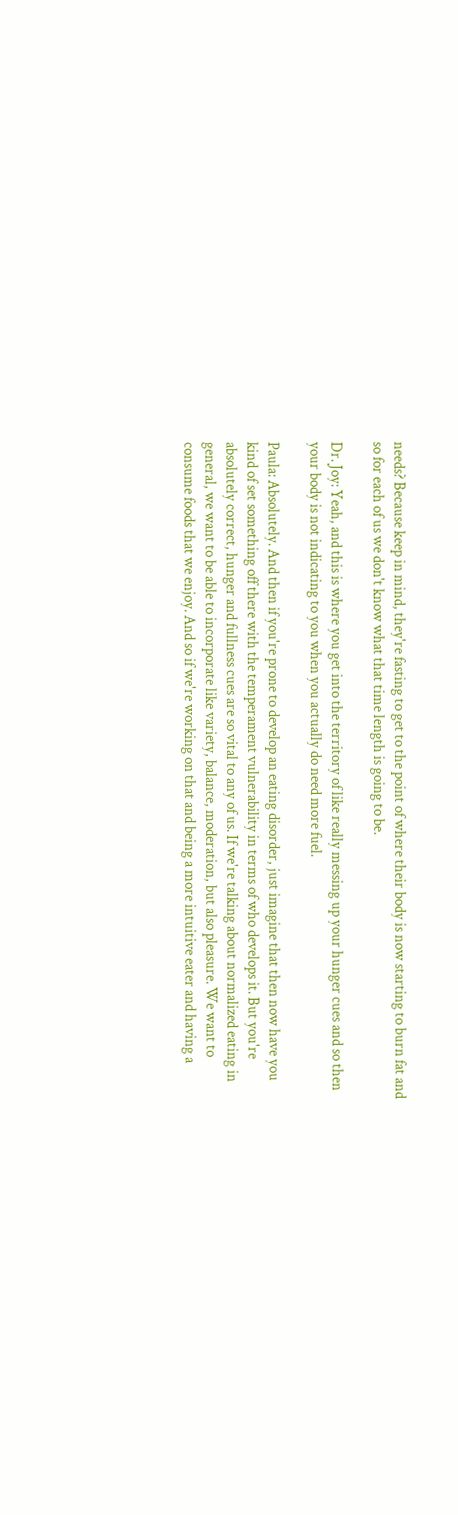needs? Because keep in mind, they're fasting to get to the point of where their body is now starting to burn fat and so for each of us we don't know what that time length is going to be.

Dr. Joy: Yeah, and this is where you get into the territory of like really messing up your hunger cues and so then your body is not indicating to you when you actually do need more fuel.

Paula: Absolutely. And then if you're prone to develop an eating disorder, just imagine that then now have you kind of set something off there with the temperament vulnerability in terms of who develops it. But you're absolutely correct, hunger and fullness cues are so vital to any of us. If we're talking about normalized eating in general, we want to be able to incorporate like variety, balance, moderation, but also pleasure. We want to consume foods that we enjoy. And so if we're working on that and being a more intuitive eater and having a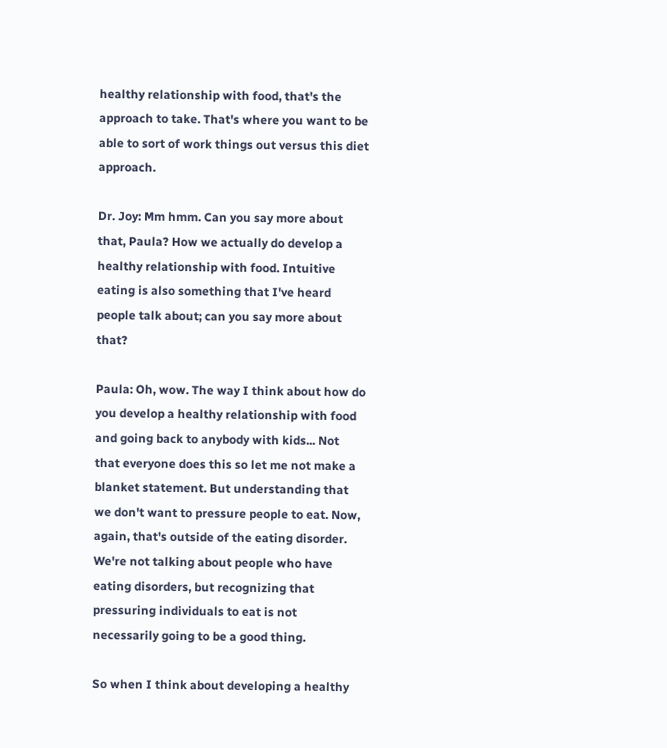healthy relationship with food, that's the approach to take. That's where you want to be able to sort of work things out versus this diet approach.

Dr. Joy: Mm hmm. Can you say more about that, Paula? How we actually do develop a healthy relationship with food. Intuitive eating is also something that I've heard people talk about; can you say more about that?

Paula: Oh, wow. The way I think about how do you develop a healthy relationship with food and going back to anybody with kids... Not that everyone does this so let me not make a blanket statement. But understanding that we don't want to pressure people to eat. Now, again, that's outside of the eating disorder. We're not talking about people who have eating disorders, but recognizing that pressuring individuals to eat is not necessarily going to be a good thing.

So when I think about developing a healthy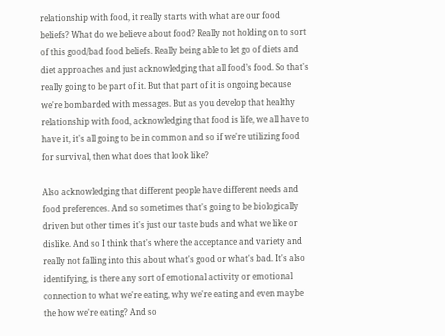relationship with food, it really starts with what are our food beliefs? What do we believe about food? Really not holding on to sort of this good/bad food beliefs. Really being able to let go of diets and diet approaches and just acknowledging that all food’s food. So that's really going to be part of it. But that part of it is ongoing because we're bombarded with messages. But as you develop that healthy relationship with food, acknowledging that food is life, we all have to have it, it's all going to be in common and so if we're utilizing food for survival, then what does that look like?

Also acknowledging that different people have different needs and food preferences. And so sometimes that's going to be biologically driven but other times it's just our taste buds and what we like or dislike. And so I think that's where the acceptance and variety and really not falling into this about what's good or what's bad. It's also identifying, is there any sort of emotional activity or emotional connection to what we're eating, why we're eating and even maybe the how we're eating? And so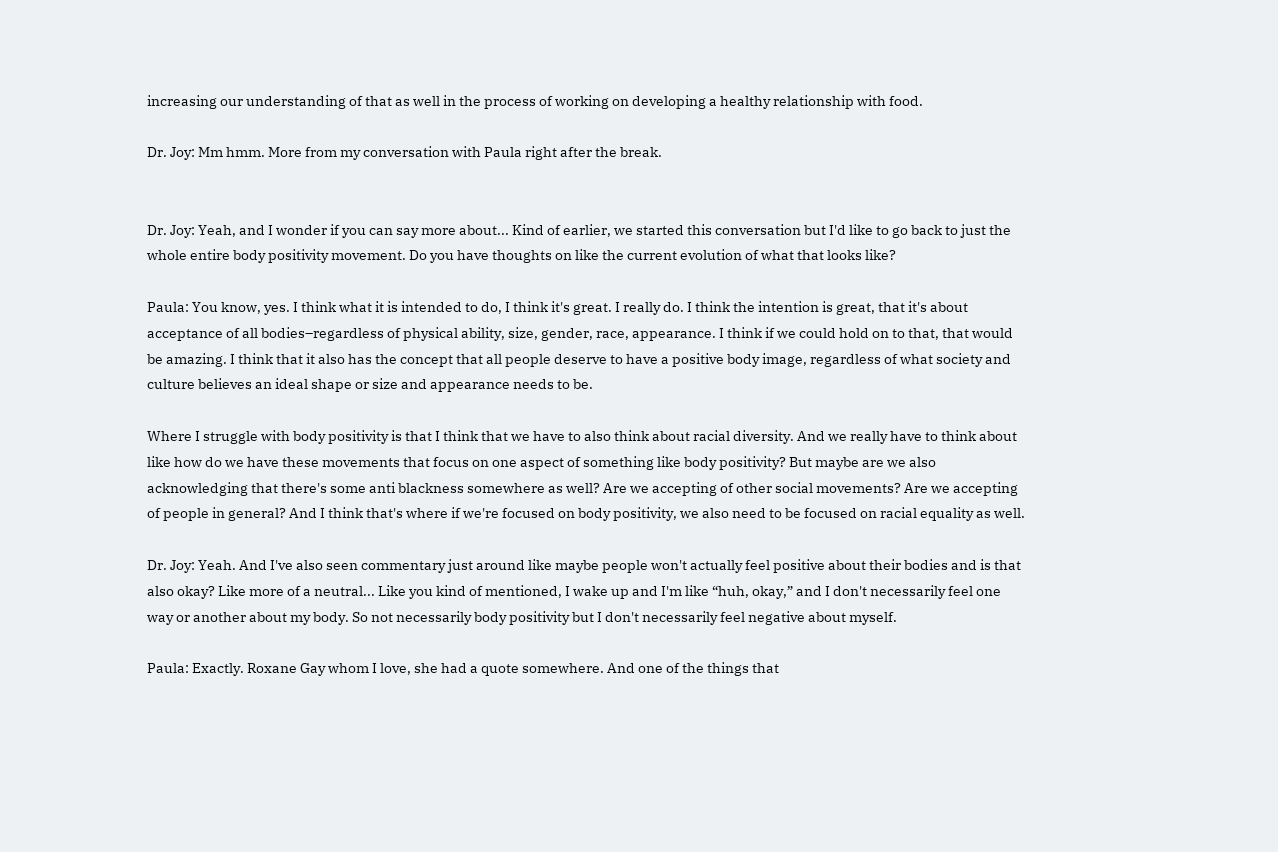increasing our understanding of that as well in the process of working on developing a healthy relationship with food.

Dr. Joy: Mm hmm. More from my conversation with Paula right after the break.


Dr. Joy: Yeah, and I wonder if you can say more about... Kind of earlier, we started this conversation but I'd like to go back to just the whole entire body positivity movement. Do you have thoughts on like the current evolution of what that looks like?

Paula: You know, yes. I think what it is intended to do, I think it's great. I really do. I think the intention is great, that it's about acceptance of all bodies–regardless of physical ability, size, gender, race, appearance. I think if we could hold on to that, that would be amazing. I think that it also has the concept that all people deserve to have a positive body image, regardless of what society and culture believes an ideal shape or size and appearance needs to be.

Where I struggle with body positivity is that I think that we have to also think about racial diversity. And we really have to think about like how do we have these movements that focus on one aspect of something like body positivity? But maybe are we also acknowledging that there's some anti blackness somewhere as well? Are we accepting of other social movements? Are we accepting of people in general? And I think that's where if we're focused on body positivity, we also need to be focused on racial equality as well.

Dr. Joy: Yeah. And I've also seen commentary just around like maybe people won't actually feel positive about their bodies and is that also okay? Like more of a neutral... Like you kind of mentioned, I wake up and I'm like “huh, okay,” and I don't necessarily feel one way or another about my body. So not necessarily body positivity but I don't necessarily feel negative about myself.

Paula: Exactly. Roxane Gay whom I love, she had a quote somewhere. And one of the things that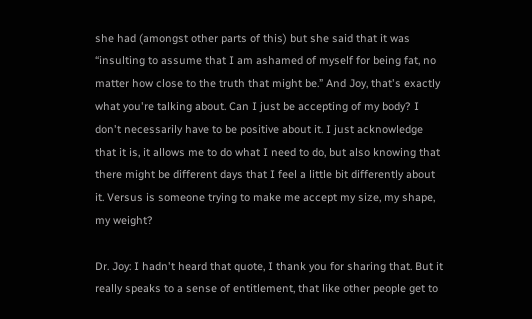she had (amongst other parts of this) but she said that it was “insulting to assume that I am ashamed of myself for being fat, no matter how close to the truth that might be.” And Joy, that's exactly what you're talking about. Can I just be accepting of my body? I don't necessarily have to be positive about it. I just acknowledge that it is, it allows me to do what I need to do, but also knowing that there might be different days that I feel a little bit differently about it. Versus is someone trying to make me accept my size, my shape, my weight?

Dr. Joy: I hadn't heard that quote, I thank you for sharing that. But it really speaks to a sense of entitlement, that like other people get to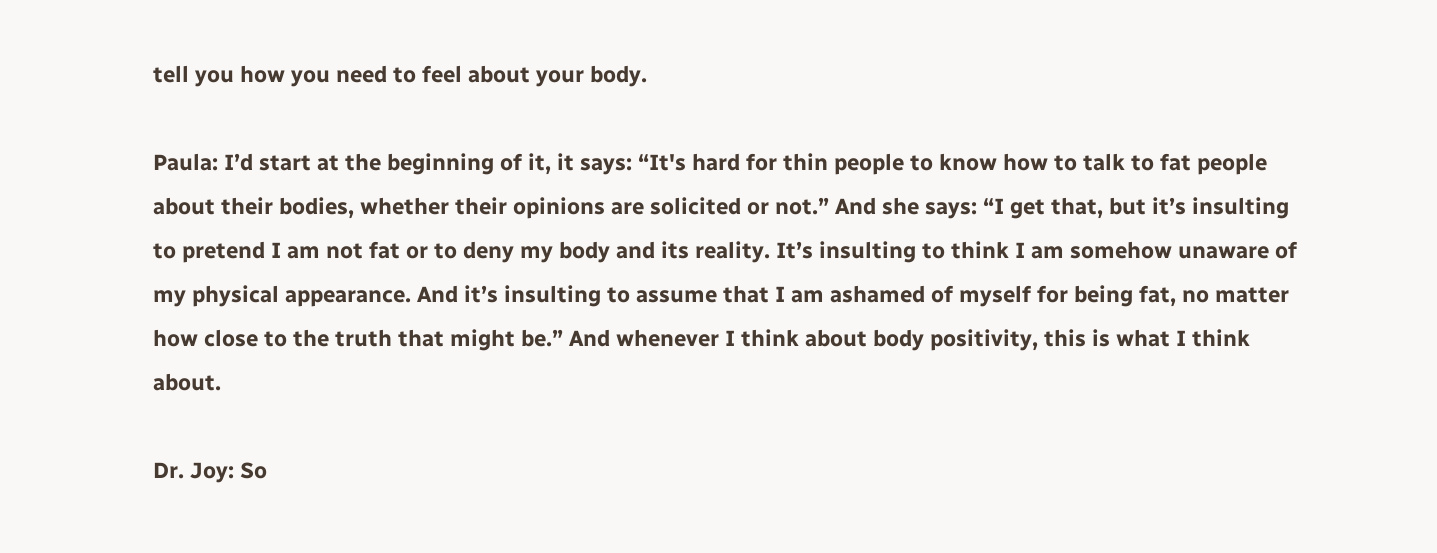tell you how you need to feel about your body.

Paula: I’d start at the beginning of it, it says: “It's hard for thin people to know how to talk to fat people about their bodies, whether their opinions are solicited or not.” And she says: “I get that, but it’s insulting to pretend I am not fat or to deny my body and its reality. It’s insulting to think I am somehow unaware of my physical appearance. And it’s insulting to assume that I am ashamed of myself for being fat, no matter how close to the truth that might be.” And whenever I think about body positivity, this is what I think about.

Dr. Joy: So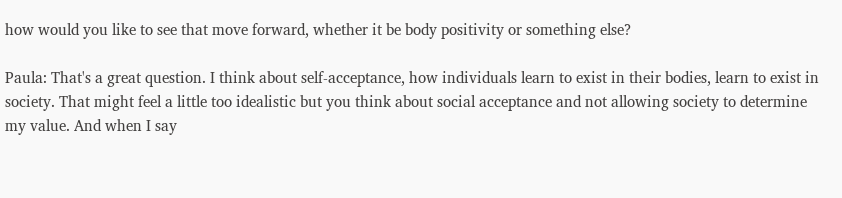how would you like to see that move forward, whether it be body positivity or something else?

Paula: That's a great question. I think about self-acceptance, how individuals learn to exist in their bodies, learn to exist in society. That might feel a little too idealistic but you think about social acceptance and not allowing society to determine my value. And when I say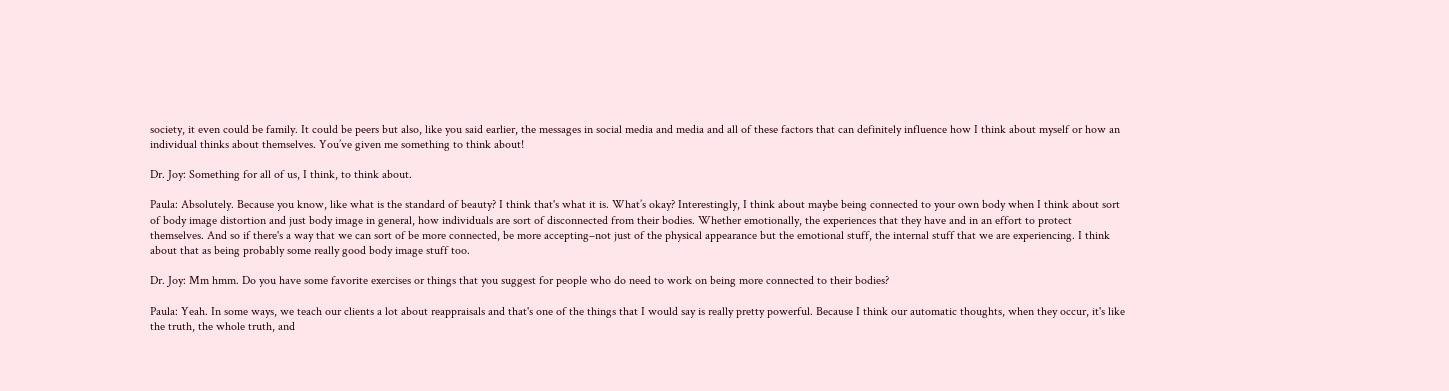society, it even could be family. It could be peers but also, like you said earlier, the messages in social media and media and all of these factors that can definitely influence how I think about myself or how an individual thinks about themselves. You’ve given me something to think about!

Dr. Joy: Something for all of us, I think, to think about.

Paula: Absolutely. Because you know, like what is the standard of beauty? I think that's what it is. What’s okay? Interestingly, I think about maybe being connected to your own body when I think about sort of body image distortion and just body image in general, how individuals are sort of disconnected from their bodies. Whether emotionally, the experiences that they have and in an effort to protect themselves. And so if there's a way that we can sort of be more connected, be more accepting–not just of the physical appearance but the emotional stuff, the internal stuff that we are experiencing. I think about that as being probably some really good body image stuff too.

Dr. Joy: Mm hmm. Do you have some favorite exercises or things that you suggest for people who do need to work on being more connected to their bodies?

Paula: Yeah. In some ways, we teach our clients a lot about reappraisals and that's one of the things that I would say is really pretty powerful. Because I think our automatic thoughts, when they occur, it's like the truth, the whole truth, and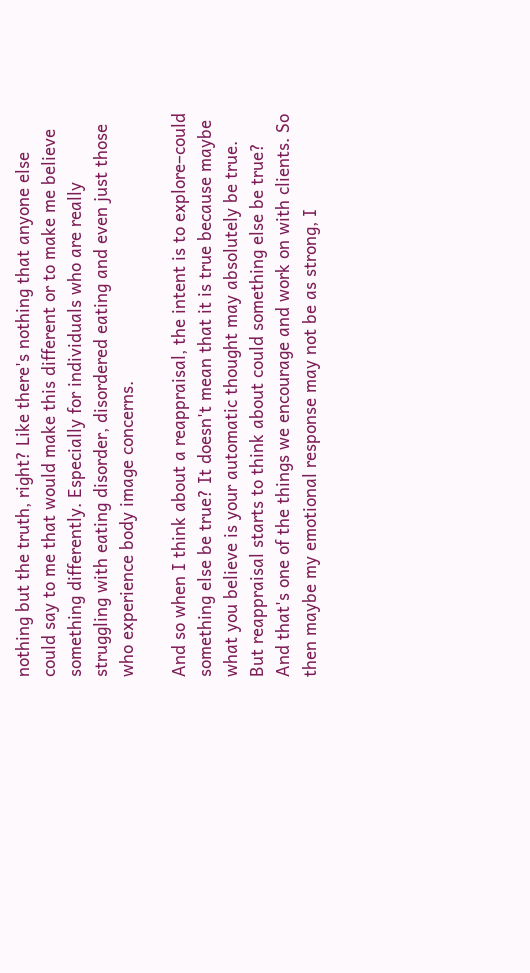nothing but the truth, right? Like there's nothing that anyone else could say to me that would make this different or to make me believe something differently. Especially for individuals who are really struggling with eating disorder, disordered eating and even just those who experience body image concerns.

And so when I think about a reappraisal, the intent is to explore–could something else be true? It doesn't mean that it is true because maybe what you believe is your automatic thought may absolutely be true. But reappraisal starts to think about could something else be true? And that's one of the things we encourage and work on with clients. So then maybe my emotional response may not be as strong, I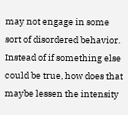may not engage in some sort of disordered behavior. Instead of if something else could be true, how does that maybe lessen the intensity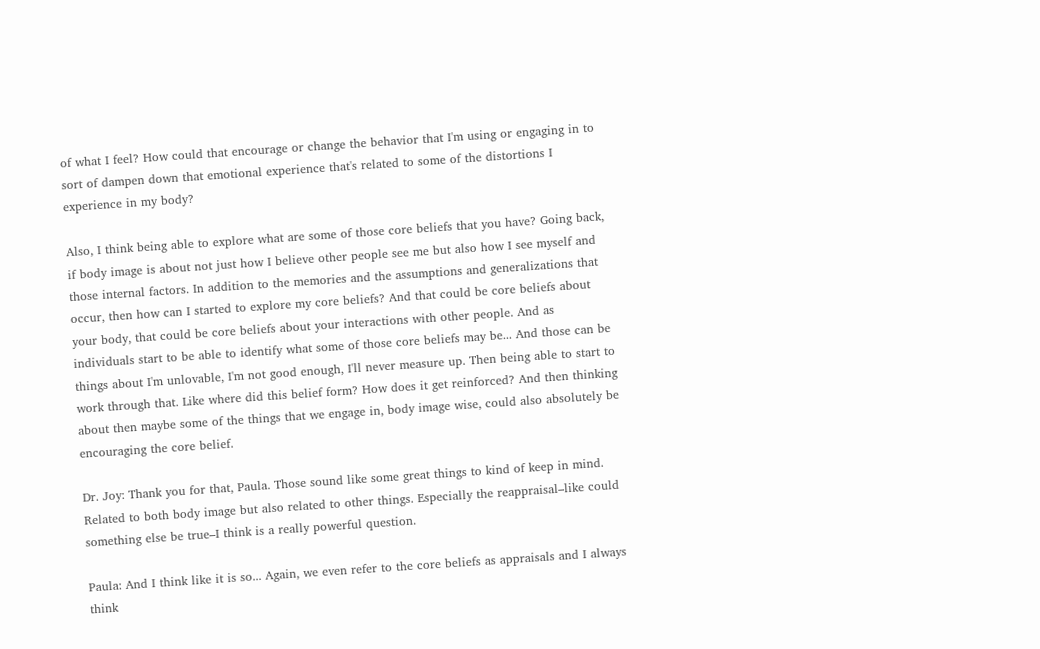of what I feel? How could that encourage or change the behavior that I'm using or engaging in to sort of dampen down that emotional experience that's related to some of the distortions I experience in my body?

Also, I think being able to explore what are some of those core beliefs that you have? Going back, if body image is about not just how I believe other people see me but also how I see myself and those internal factors. In addition to the memories and the assumptions and generalizations that occur, then how can I started to explore my core beliefs? And that could be core beliefs about your body, that could be core beliefs about your interactions with other people. And as individuals start to be able to identify what some of those core beliefs may be... And those can be things about I'm unlovable, I'm not good enough, I'll never measure up. Then being able to start to work through that. Like where did this belief form? How does it get reinforced? And then thinking about then maybe some of the things that we engage in, body image wise, could also absolutely be encouraging the core belief.

Dr. Joy: Thank you for that, Paula. Those sound like some great things to kind of keep in mind. Related to both body image but also related to other things. Especially the reappraisal–like could something else be true–I think is a really powerful question.

Paula: And I think like it is so... Again, we even refer to the core beliefs as appraisals and I always think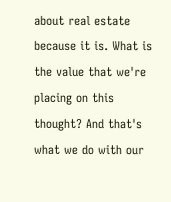about real estate because it is. What is the value that we're placing on this thought? And that's what we do with our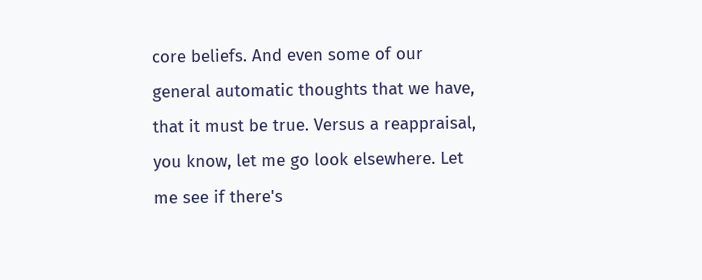core beliefs. And even some of our general automatic thoughts that we have, that it must be true. Versus a reappraisal, you know, let me go look elsewhere. Let me see if there's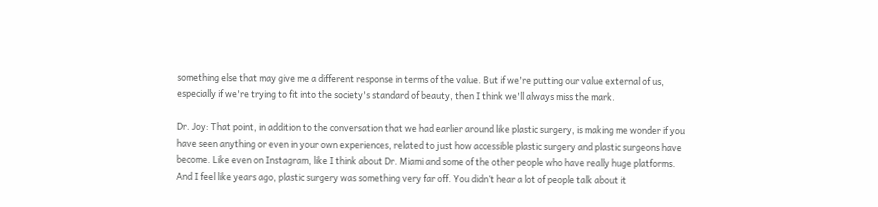something else that may give me a different response in terms of the value. But if we're putting our value external of us, especially if we're trying to fit into the society's standard of beauty, then I think we'll always miss the mark.

Dr. Joy: That point, in addition to the conversation that we had earlier around like plastic surgery, is making me wonder if you have seen anything or even in your own experiences, related to just how accessible plastic surgery and plastic surgeons have become. Like even on Instagram, like I think about Dr. Miami and some of the other people who have really huge platforms. And I feel like years ago, plastic surgery was something very far off. You didn’t hear a lot of people talk about it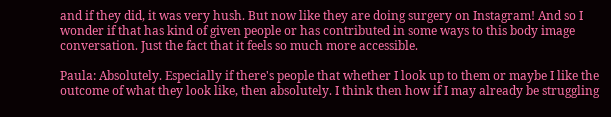and if they did, it was very hush. But now like they are doing surgery on Instagram! And so I wonder if that has kind of given people or has contributed in some ways to this body image conversation. Just the fact that it feels so much more accessible.

Paula: Absolutely. Especially if there's people that whether I look up to them or maybe I like the outcome of what they look like, then absolutely. I think then how if I may already be struggling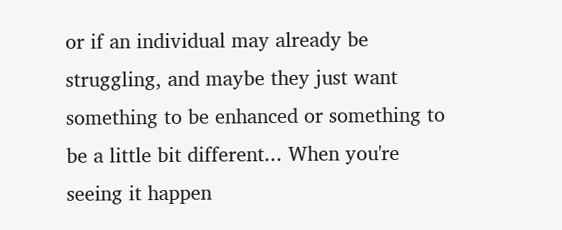or if an individual may already be struggling, and maybe they just want something to be enhanced or something to be a little bit different... When you're seeing it happen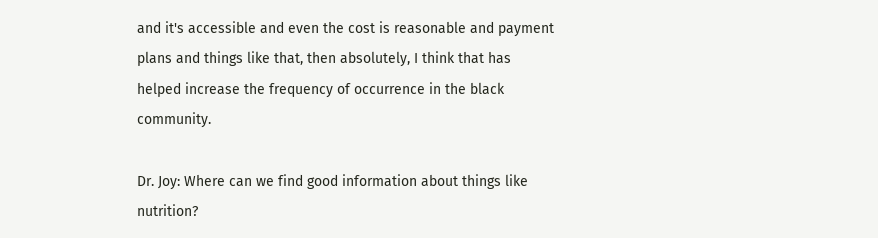and it's accessible and even the cost is reasonable and payment plans and things like that, then absolutely, I think that has helped increase the frequency of occurrence in the black community.

Dr. Joy: Where can we find good information about things like nutrition?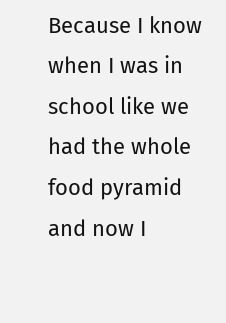Because I know when I was in school like we had the whole food pyramid and now I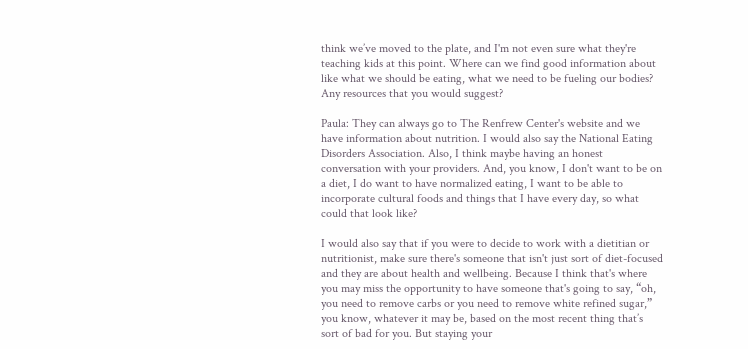think we’ve moved to the plate, and I'm not even sure what they're teaching kids at this point. Where can we find good information about like what we should be eating, what we need to be fueling our bodies? Any resources that you would suggest?

Paula: They can always go to The Renfrew Center's website and we have information about nutrition. I would also say the National Eating Disorders Association. Also, I think maybe having an honest conversation with your providers. And, you know, I don't want to be on a diet, I do want to have normalized eating, I want to be able to incorporate cultural foods and things that I have every day, so what could that look like?

I would also say that if you were to decide to work with a dietitian or nutritionist, make sure there's someone that isn't just sort of diet-focused and they are about health and wellbeing. Because I think that's where you may miss the opportunity to have someone that's going to say, “oh, you need to remove carbs or you need to remove white refined sugar,” you know, whatever it may be, based on the most recent thing that’s sort of bad for you. But staying your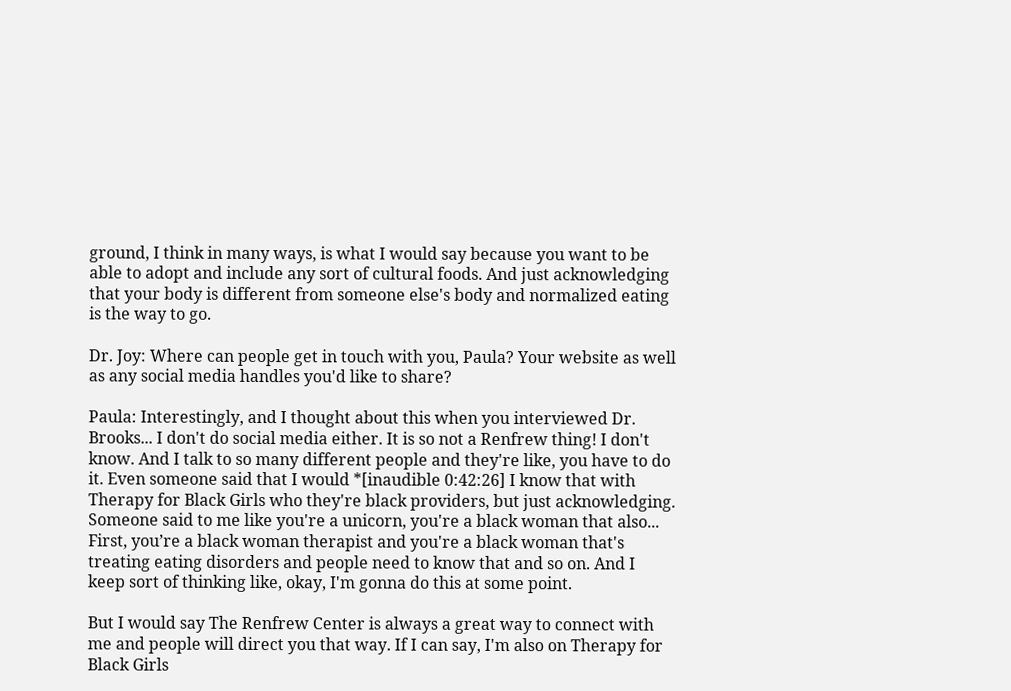ground, I think in many ways, is what I would say because you want to be able to adopt and include any sort of cultural foods. And just acknowledging that your body is different from someone else's body and normalized eating is the way to go.

Dr. Joy: Where can people get in touch with you, Paula? Your website as well as any social media handles you'd like to share?

Paula: Interestingly, and I thought about this when you interviewed Dr. Brooks... I don't do social media either. It is so not a Renfrew thing! I don't know. And I talk to so many different people and they're like, you have to do it. Even someone said that I would *[inaudible 0:42:26] I know that with Therapy for Black Girls who they're black providers, but just acknowledging. Someone said to me like you're a unicorn, you're a black woman that also... First, you’re a black woman therapist and you're a black woman that's treating eating disorders and people need to know that and so on. And I keep sort of thinking like, okay, I'm gonna do this at some point.

But I would say The Renfrew Center is always a great way to connect with me and people will direct you that way. If I can say, I'm also on Therapy for Black Girls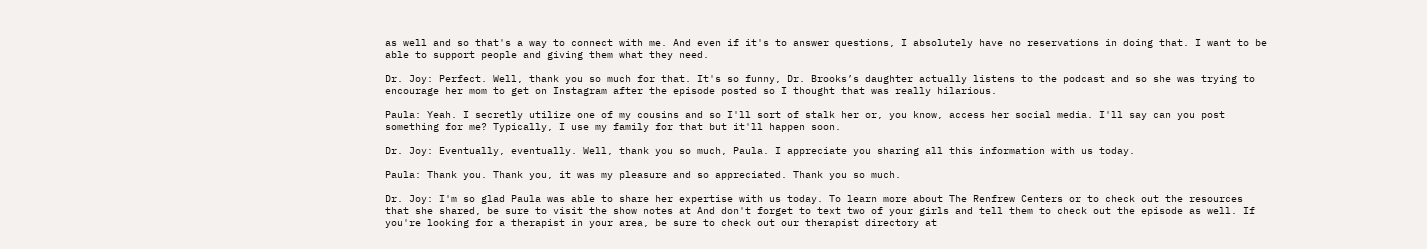as well and so that's a way to connect with me. And even if it's to answer questions, I absolutely have no reservations in doing that. I want to be able to support people and giving them what they need.

Dr. Joy: Perfect. Well, thank you so much for that. It's so funny, Dr. Brooks’s daughter actually listens to the podcast and so she was trying to encourage her mom to get on Instagram after the episode posted so I thought that was really hilarious.

Paula: Yeah. I secretly utilize one of my cousins and so I'll sort of stalk her or, you know, access her social media. I'll say can you post something for me? Typically, I use my family for that but it'll happen soon.

Dr. Joy: Eventually, eventually. Well, thank you so much, Paula. I appreciate you sharing all this information with us today.

Paula: Thank you. Thank you, it was my pleasure and so appreciated. Thank you so much.

Dr. Joy: I'm so glad Paula was able to share her expertise with us today. To learn more about The Renfrew Centers or to check out the resources that she shared, be sure to visit the show notes at And don't forget to text two of your girls and tell them to check out the episode as well. If you're looking for a therapist in your area, be sure to check out our therapist directory at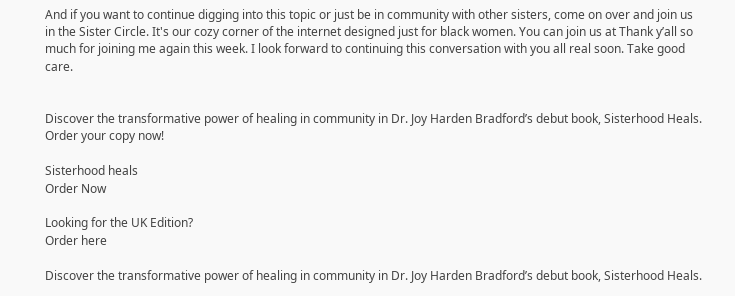And if you want to continue digging into this topic or just be in community with other sisters, come on over and join us in the Sister Circle. It's our cozy corner of the internet designed just for black women. You can join us at Thank y’all so much for joining me again this week. I look forward to continuing this conversation with you all real soon. Take good care.


Discover the transformative power of healing in community in Dr. Joy Harden Bradford’s debut book, Sisterhood Heals. Order your copy now!

Sisterhood heals
Order Now

Looking for the UK Edition?
Order here

Discover the transformative power of healing in community in Dr. Joy Harden Bradford’s debut book, Sisterhood Heals.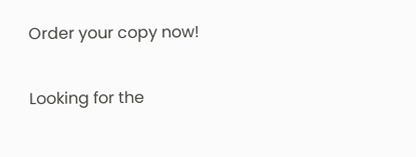Order your copy now!

Looking for the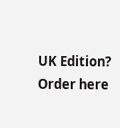UK Edition? Order here